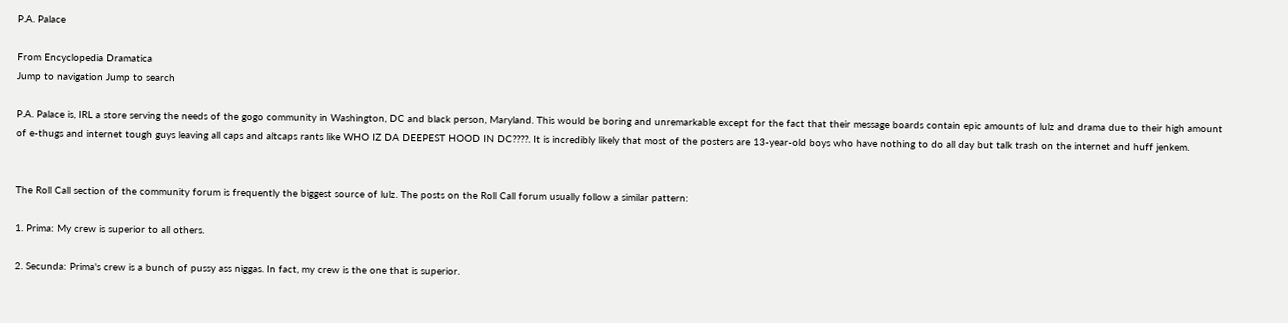P.A. Palace

From Encyclopedia Dramatica
Jump to navigation Jump to search

P.A. Palace is, IRL a store serving the needs of the gogo community in Washington, DC and black person, Maryland. This would be boring and unremarkable except for the fact that their message boards contain epic amounts of lulz and drama due to their high amount of e-thugs and internet tough guys leaving all caps and altcaps rants like WHO IZ DA DEEPEST HOOD IN DC????. It is incredibly likely that most of the posters are 13-year-old boys who have nothing to do all day but talk trash on the internet and huff jenkem.


The Roll Call section of the community forum is frequently the biggest source of lulz. The posts on the Roll Call forum usually follow a similar pattern:

1. Prima: My crew is superior to all others.

2. Secunda: Prima's crew is a bunch of pussy ass niggas. In fact, my crew is the one that is superior.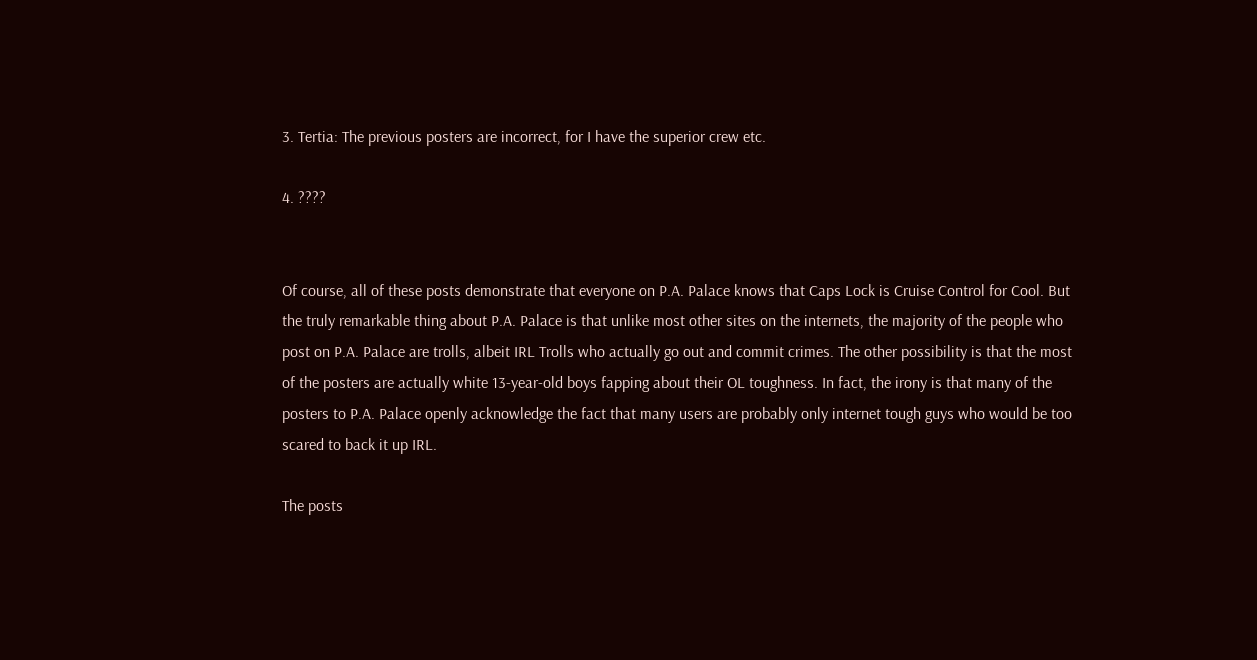3. Tertia: The previous posters are incorrect, for I have the superior crew etc.

4. ????


Of course, all of these posts demonstrate that everyone on P.A. Palace knows that Caps Lock is Cruise Control for Cool. But the truly remarkable thing about P.A. Palace is that unlike most other sites on the internets, the majority of the people who post on P.A. Palace are trolls, albeit IRL Trolls who actually go out and commit crimes. The other possibility is that the most of the posters are actually white 13-year-old boys fapping about their OL toughness. In fact, the irony is that many of the posters to P.A. Palace openly acknowledge the fact that many users are probably only internet tough guys who would be too scared to back it up IRL.

The posts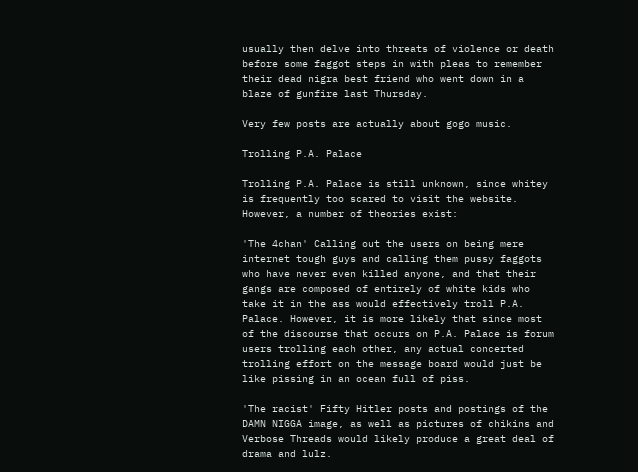usually then delve into threats of violence or death before some faggot steps in with pleas to remember their dead nigra best friend who went down in a blaze of gunfire last Thursday.

Very few posts are actually about gogo music.

Trolling P.A. Palace

Trolling P.A. Palace is still unknown, since whitey is frequently too scared to visit the website. However, a number of theories exist:

'The 4chan' Calling out the users on being mere internet tough guys and calling them pussy faggots who have never even killed anyone, and that their gangs are composed of entirely of white kids who take it in the ass would effectively troll P.A. Palace. However, it is more likely that since most of the discourse that occurs on P.A. Palace is forum users trolling each other, any actual concerted trolling effort on the message board would just be like pissing in an ocean full of piss.

'The racist' Fifty Hitler posts and postings of the DAMN NIGGA image, as well as pictures of chikins and Verbose Threads would likely produce a great deal of drama and lulz.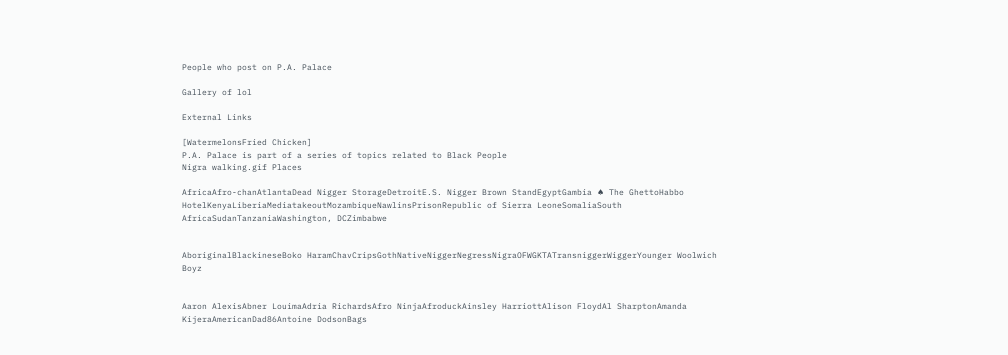People who post on P.A. Palace

Gallery of lol

External Links

[WatermelonsFried Chicken]
P.A. Palace is part of a series of topics related to Black People
Nigra walking.gif Places

AfricaAfro-chanAtlantaDead Nigger StorageDetroitE.S. Nigger Brown StandEgyptGambia ♠ The GhettoHabbo HotelKenyaLiberiaMediatakeoutMozambiqueNawlinsPrisonRepublic of Sierra LeoneSomaliaSouth AfricaSudanTanzaniaWashington, DCZimbabwe


AboriginalBlackineseBoko HaramChavCripsGothNativeNiggerNegressNigraOFWGKTATransniggerWiggerYounger Woolwich Boyz


Aaron AlexisAbner LouimaAdria RichardsAfro NinjaAfroduckAinsley HarriottAlison FloydAl SharptonAmanda KijeraAmericanDad86Antoine DodsonBags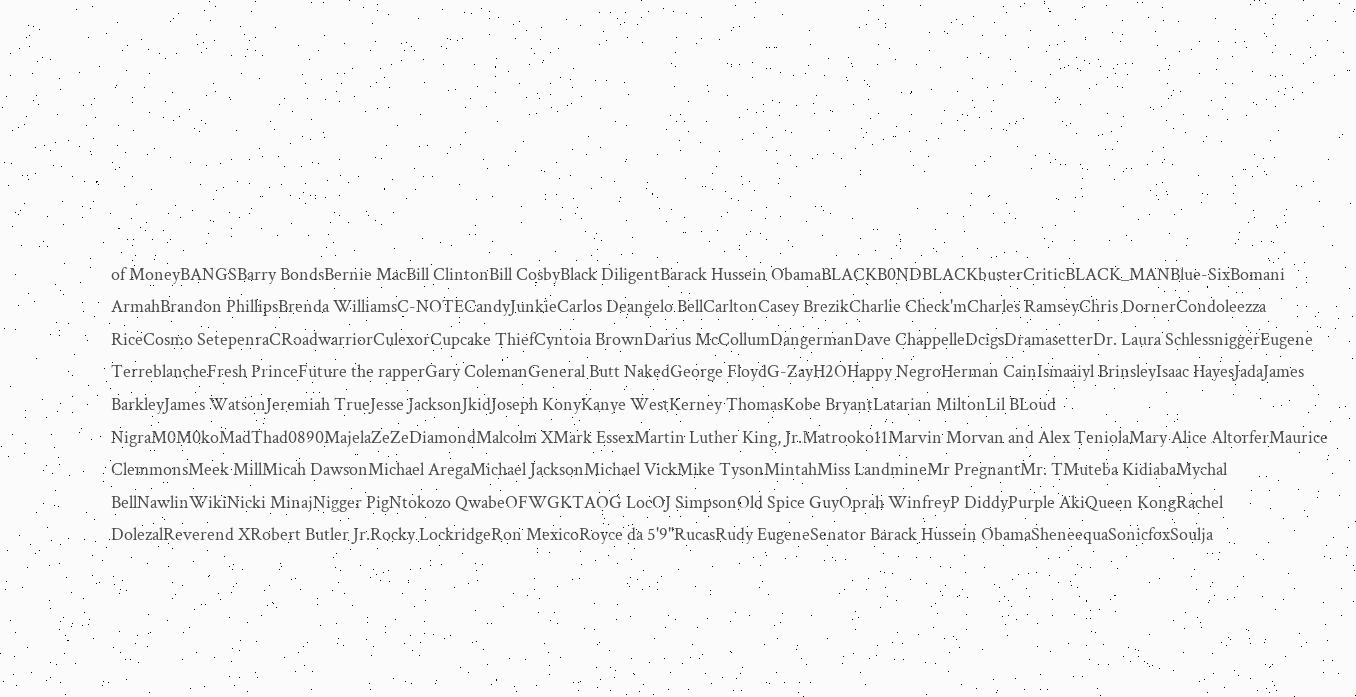of MoneyBANGSBarry BondsBernie MacBill ClintonBill CosbyBlack DiligentBarack Hussein ObamaBLACKB0NDBLACKbusterCriticBLACK_MANBlue-SixBomani ArmahBrandon PhillipsBrenda WilliamsC-NOTECandyJunkieCarlos Deangelo BellCarltonCasey BrezikCharlie Check'mCharles RamseyChris DornerCondoleezza RiceCosmo SetepenraCRoadwarriorCulexorCupcake ThiefCyntoia BrownDarius McCollumDangermanDave ChappelleDcigsDramasetterDr. Laura SchlessniggerEugene TerreblancheFresh PrinceFuture the rapperGary ColemanGeneral Butt NakedGeorge FloydG-ZayH2OHappy NegroHerman CainIsmaaiyl BrinsleyIsaac HayesJadaJames BarkleyJames WatsonJeremiah TrueJesse JacksonJkidJoseph KonyKanye WestKerney ThomasKobe BryantLatarian MiltonLil BLoud NigraM0M0koMadThad0890MajelaZeZeDiamondMalcolm XMark EssexMartin Luther King, Jr.Matrooko11Marvin Morvan and Alex TeniolaMary Alice AltorferMaurice ClemmonsMeek MillMicah DawsonMichael AregaMichael JacksonMichael VickMike TysonMintahMiss LandmineMr PregnantMr. TMuteba KidiabaMychal BellNawlinWikiNicki MinajNigger PigNtokozo QwabeOFWGKTAOG LocOJ SimpsonOld Spice GuyOprah WinfreyP DiddyPurple AkiQueen KongRachel DolezalReverend XRobert Butler Jr.Rocky LockridgeRon MexicoRoyce da 5'9"RucasRudy EugeneSenator Barack Hussein ObamaSheneequaSonicfoxSoulja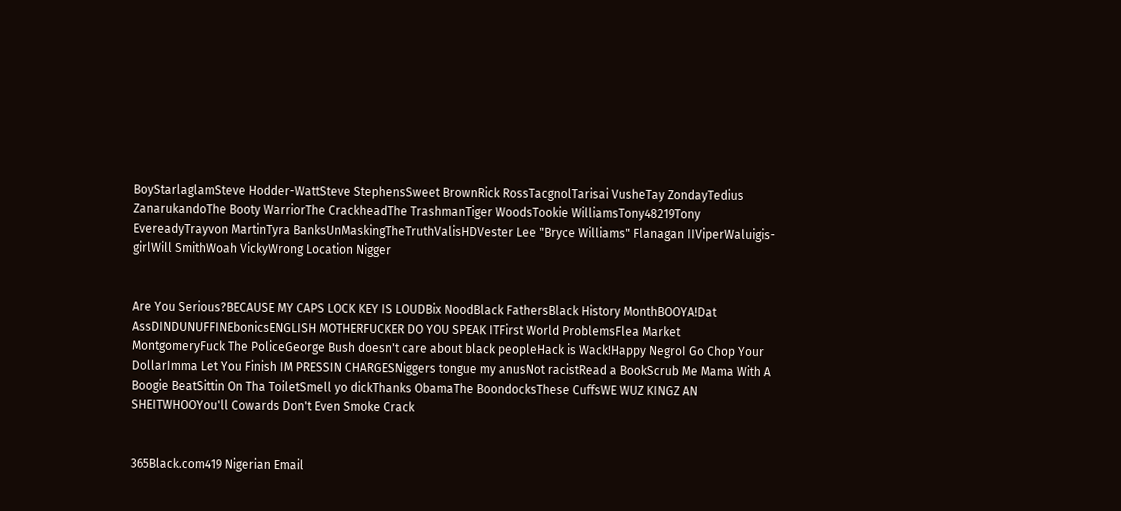BoyStarlaglamSteve Hodder-WattSteve StephensSweet BrownRick RossTacgnolTarisai VusheTay ZondayTedius ZanarukandoThe Booty WarriorThe CrackheadThe TrashmanTiger WoodsTookie WilliamsTony48219Tony EvereadyTrayvon MartinTyra BanksUnMaskingTheTruthValisHDVester Lee "Bryce Williams" Flanagan IIViperWaluigis-girlWill SmithWoah VickyWrong Location Nigger


Are You Serious?BECAUSE MY CAPS LOCK KEY IS LOUDBix NoodBlack FathersBlack History MonthBOOYA!Dat AssDINDUNUFFINEbonicsENGLISH MOTHERFUCKER DO YOU SPEAK ITFirst World ProblemsFlea Market MontgomeryFuck The PoliceGeorge Bush doesn't care about black peopleHack is Wack!Happy NegroI Go Chop Your DollarImma Let You Finish IM PRESSIN CHARGESNiggers tongue my anusNot racistRead a BookScrub Me Mama With A Boogie BeatSittin On Tha ToiletSmell yo dickThanks ObamaThe BoondocksThese CuffsWE WUZ KINGZ AN SHEITWHOOYou'll Cowards Don't Even Smoke Crack


365Black.com419 Nigerian Email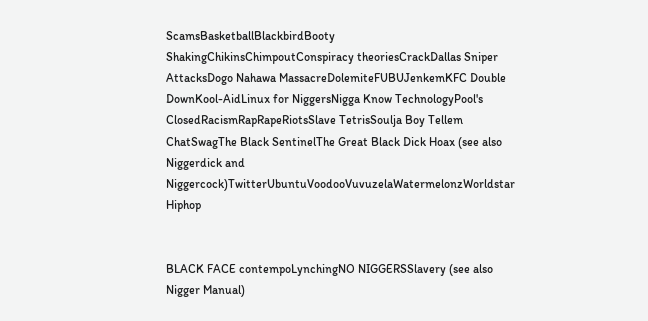ScamsBasketballBlackbirdBooty ShakingChikinsChimpoutConspiracy theoriesCrackDallas Sniper AttacksDogo Nahawa MassacreDolemiteFUBUJenkemKFC Double DownKool-AidLinux for NiggersNigga Know TechnologyPool's ClosedRacismRapRapeRiotsSlave TetrisSoulja Boy Tellem ChatSwagThe Black SentinelThe Great Black Dick Hoax (see also Niggerdick and Niggercock)TwitterUbuntuVoodooVuvuzelaWatermelonzWorldstar Hiphop


BLACK FACE contempoLynchingNO NIGGERSSlavery (see also Nigger Manual)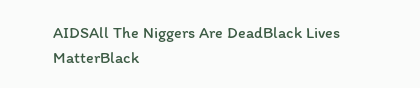AIDSAll The Niggers Are DeadBlack Lives MatterBlack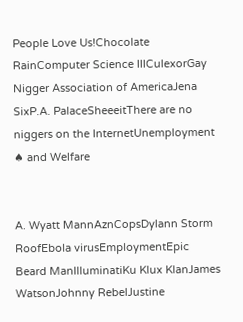People Love Us!Chocolate RainComputer Science IIICulexorGay Nigger Association of AmericaJena SixP.A. PalaceSheeeitThere are no niggers on the InternetUnemployment ♠ and Welfare


A. Wyatt MannAznCopsDylann Storm RoofEbola virusEmploymentEpic Beard ManIlluminatiKu Klux KlanJames WatsonJohnny RebelJustine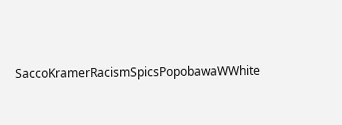SaccoKramerRacismSpicsPopobawaWWhite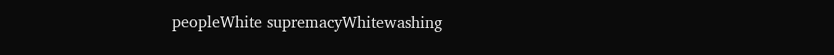peopleWhite supremacyWhitewashing